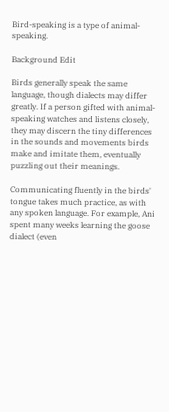Bird-speaking is a type of animal-speaking.

Background Edit

Birds generally speak the same language, though dialects may differ greatly. If a person gifted with animal-speaking watches and listens closely, they may discern the tiny differences in the sounds and movements birds make and imitate them, eventually puzzling out their meanings.

Communicating fluently in the birds' tongue takes much practice, as with any spoken language. For example, Ani spent many weeks learning the goose dialect (even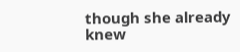though she already knew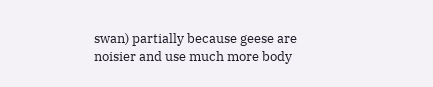swan) partially because geese are noisier and use much more body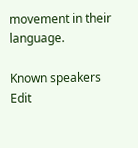movement in their language.

Known speakers Edit